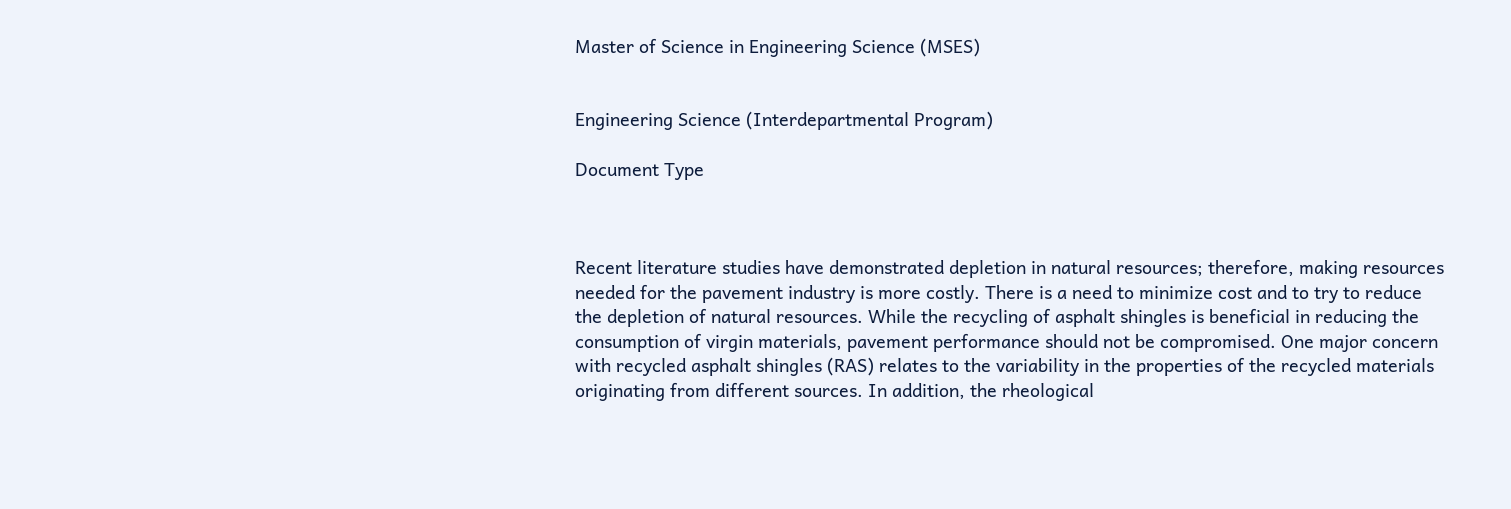Master of Science in Engineering Science (MSES)


Engineering Science (Interdepartmental Program)

Document Type



Recent literature studies have demonstrated depletion in natural resources; therefore, making resources needed for the pavement industry is more costly. There is a need to minimize cost and to try to reduce the depletion of natural resources. While the recycling of asphalt shingles is beneficial in reducing the consumption of virgin materials, pavement performance should not be compromised. One major concern with recycled asphalt shingles (RAS) relates to the variability in the properties of the recycled materials originating from different sources. In addition, the rheological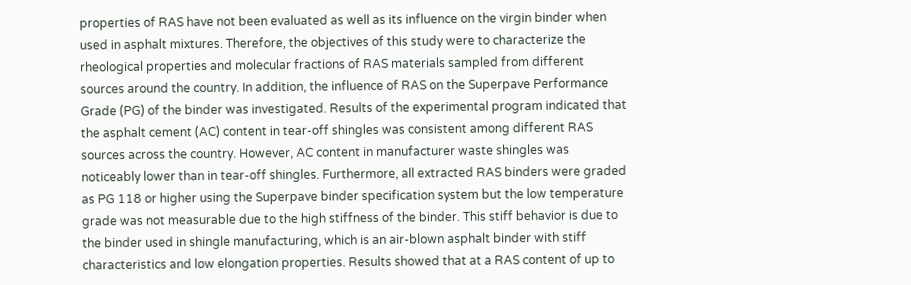properties of RAS have not been evaluated as well as its influence on the virgin binder when used in asphalt mixtures. Therefore, the objectives of this study were to characterize the rheological properties and molecular fractions of RAS materials sampled from different sources around the country. In addition, the influence of RAS on the Superpave Performance Grade (PG) of the binder was investigated. Results of the experimental program indicated that the asphalt cement (AC) content in tear-off shingles was consistent among different RAS sources across the country. However, AC content in manufacturer waste shingles was noticeably lower than in tear-off shingles. Furthermore, all extracted RAS binders were graded as PG 118 or higher using the Superpave binder specification system but the low temperature grade was not measurable due to the high stiffness of the binder. This stiff behavior is due to the binder used in shingle manufacturing, which is an air-blown asphalt binder with stiff characteristics and low elongation properties. Results showed that at a RAS content of up to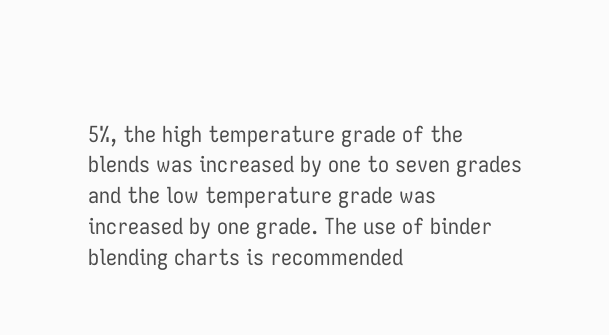5%, the high temperature grade of the blends was increased by one to seven grades and the low temperature grade was increased by one grade. The use of binder blending charts is recommended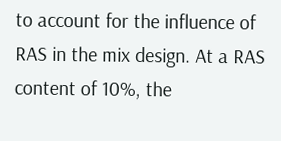to account for the influence of RAS in the mix design. At a RAS content of 10%, the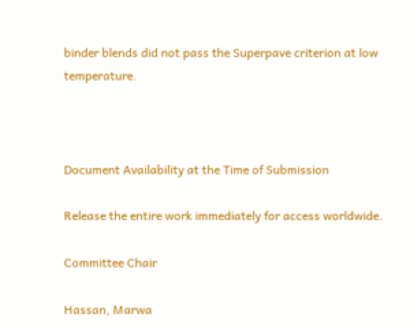binder blends did not pass the Superpave criterion at low temperature.



Document Availability at the Time of Submission

Release the entire work immediately for access worldwide.

Committee Chair

Hassan, Marwa